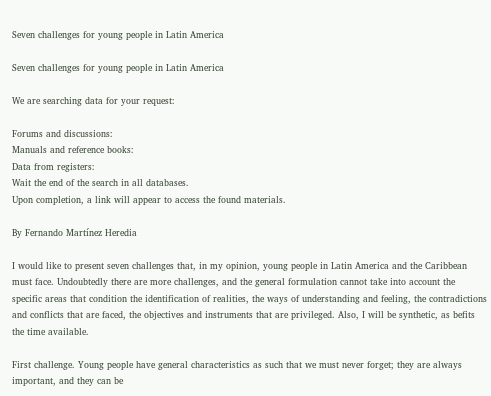Seven challenges for young people in Latin America

Seven challenges for young people in Latin America

We are searching data for your request:

Forums and discussions:
Manuals and reference books:
Data from registers:
Wait the end of the search in all databases.
Upon completion, a link will appear to access the found materials.

By Fernando Martínez Heredia

I would like to present seven challenges that, in my opinion, young people in Latin America and the Caribbean must face. Undoubtedly there are more challenges, and the general formulation cannot take into account the specific areas that condition the identification of realities, the ways of understanding and feeling, the contradictions and conflicts that are faced, the objectives and instruments that are privileged. Also, I will be synthetic, as befits the time available.

First challenge. Young people have general characteristics as such that we must never forget; they are always important, and they can be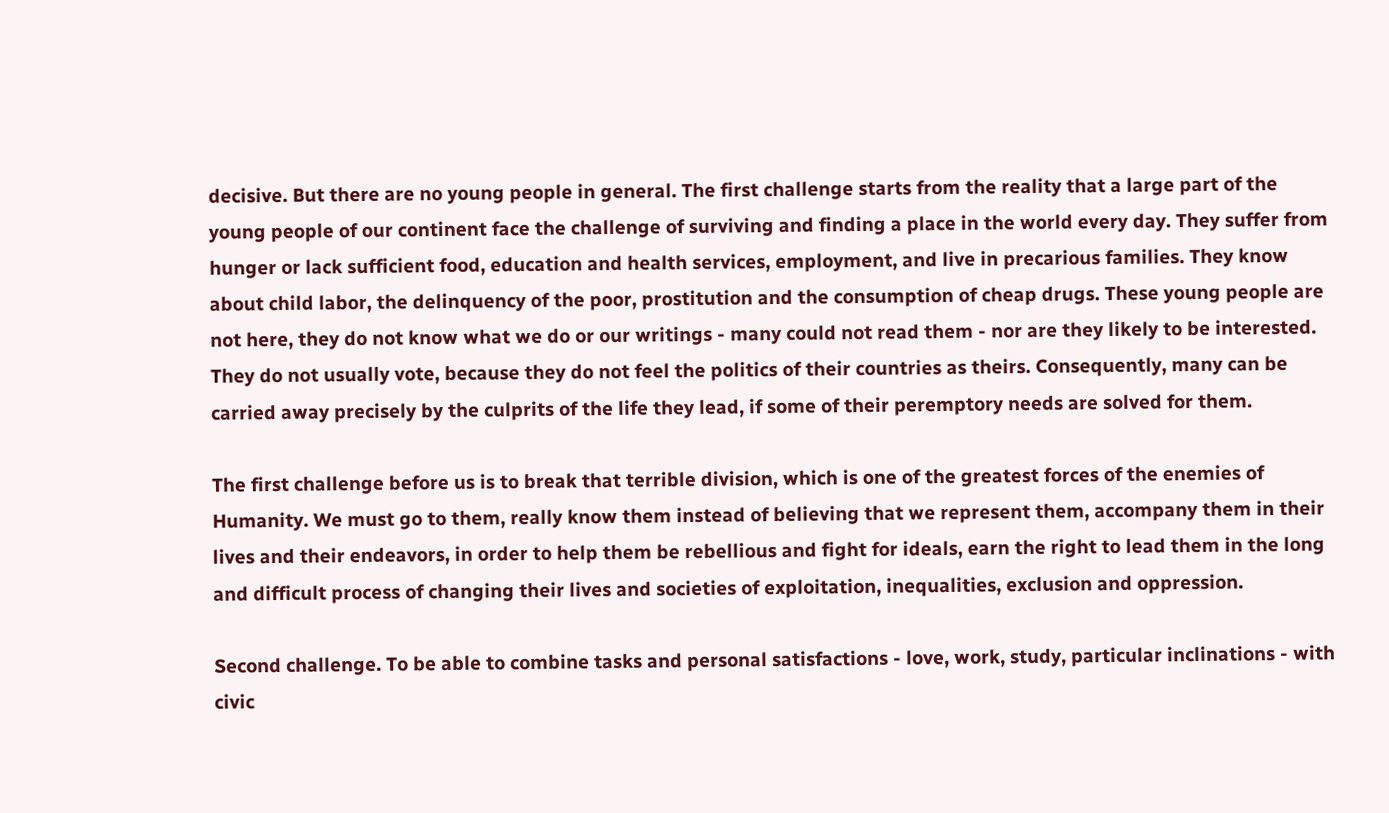decisive. But there are no young people in general. The first challenge starts from the reality that a large part of the young people of our continent face the challenge of surviving and finding a place in the world every day. They suffer from hunger or lack sufficient food, education and health services, employment, and live in precarious families. They know about child labor, the delinquency of the poor, prostitution and the consumption of cheap drugs. These young people are not here, they do not know what we do or our writings - many could not read them - nor are they likely to be interested. They do not usually vote, because they do not feel the politics of their countries as theirs. Consequently, many can be carried away precisely by the culprits of the life they lead, if some of their peremptory needs are solved for them.

The first challenge before us is to break that terrible division, which is one of the greatest forces of the enemies of Humanity. We must go to them, really know them instead of believing that we represent them, accompany them in their lives and their endeavors, in order to help them be rebellious and fight for ideals, earn the right to lead them in the long and difficult process of changing their lives and societies of exploitation, inequalities, exclusion and oppression.

Second challenge. To be able to combine tasks and personal satisfactions - love, work, study, particular inclinations - with civic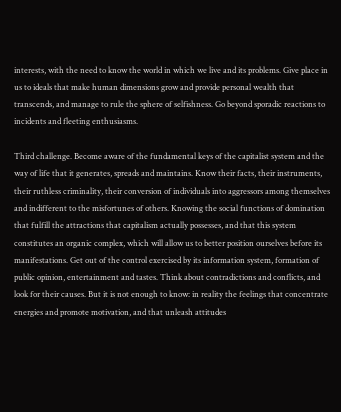interests, with the need to know the world in which we live and its problems. Give place in us to ideals that make human dimensions grow and provide personal wealth that transcends, and manage to rule the sphere of selfishness. Go beyond sporadic reactions to incidents and fleeting enthusiasms.

Third challenge. Become aware of the fundamental keys of the capitalist system and the way of life that it generates, spreads and maintains. Know their facts, their instruments, their ruthless criminality, their conversion of individuals into aggressors among themselves and indifferent to the misfortunes of others. Knowing the social functions of domination that fulfill the attractions that capitalism actually possesses, and that this system constitutes an organic complex, which will allow us to better position ourselves before its manifestations. Get out of the control exercised by its information system, formation of public opinion, entertainment and tastes. Think about contradictions and conflicts, and look for their causes. But it is not enough to know: in reality the feelings that concentrate energies and promote motivation, and that unleash attitudes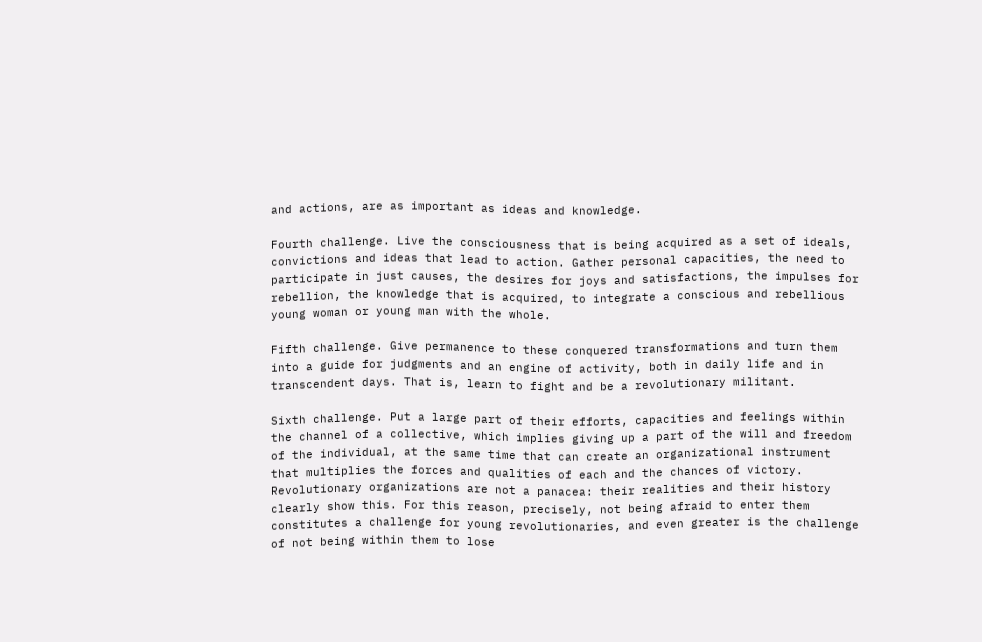and actions, are as important as ideas and knowledge.

Fourth challenge. Live the consciousness that is being acquired as a set of ideals, convictions and ideas that lead to action. Gather personal capacities, the need to participate in just causes, the desires for joys and satisfactions, the impulses for rebellion, the knowledge that is acquired, to integrate a conscious and rebellious young woman or young man with the whole.

Fifth challenge. Give permanence to these conquered transformations and turn them into a guide for judgments and an engine of activity, both in daily life and in transcendent days. That is, learn to fight and be a revolutionary militant.

Sixth challenge. Put a large part of their efforts, capacities and feelings within the channel of a collective, which implies giving up a part of the will and freedom of the individual, at the same time that can create an organizational instrument that multiplies the forces and qualities of each and the chances of victory. Revolutionary organizations are not a panacea: their realities and their history clearly show this. For this reason, precisely, not being afraid to enter them constitutes a challenge for young revolutionaries, and even greater is the challenge of not being within them to lose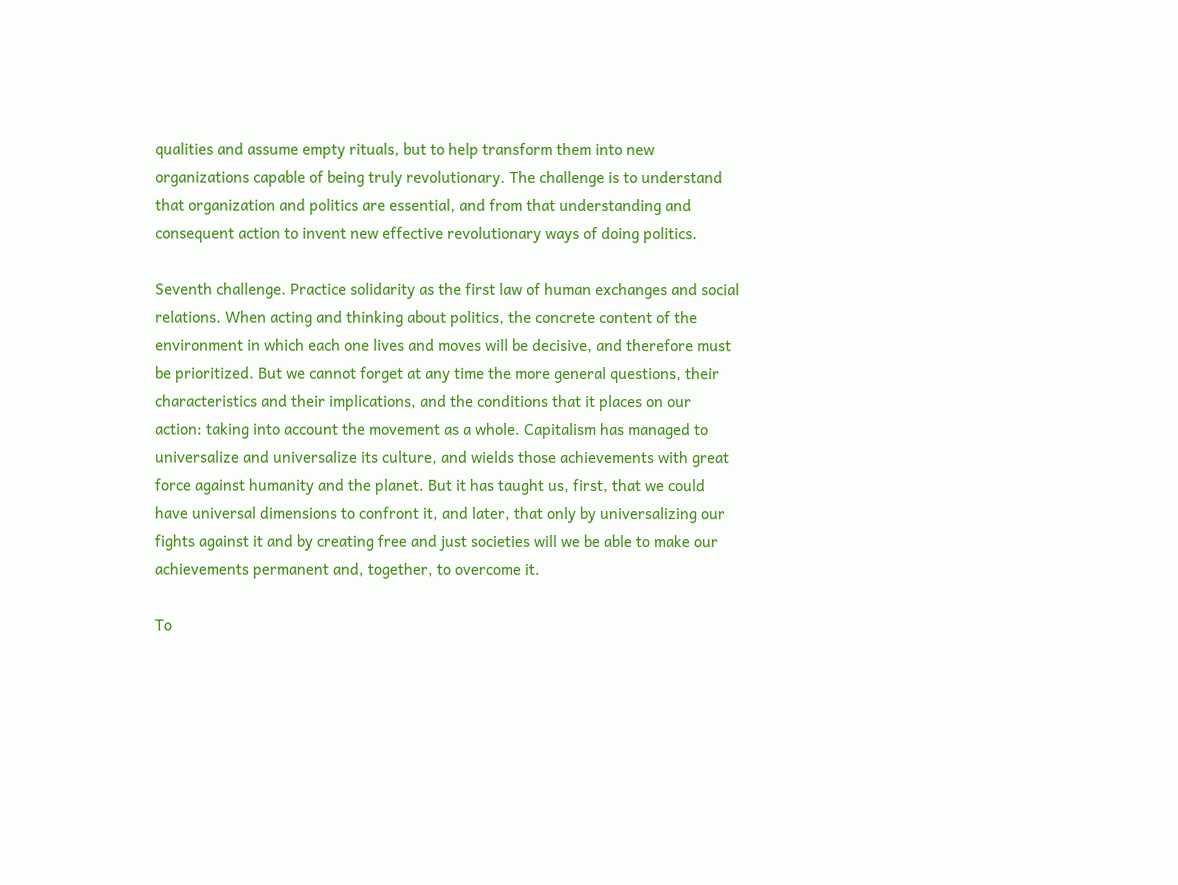qualities and assume empty rituals, but to help transform them into new organizations capable of being truly revolutionary. The challenge is to understand that organization and politics are essential, and from that understanding and consequent action to invent new effective revolutionary ways of doing politics.

Seventh challenge. Practice solidarity as the first law of human exchanges and social relations. When acting and thinking about politics, the concrete content of the environment in which each one lives and moves will be decisive, and therefore must be prioritized. But we cannot forget at any time the more general questions, their characteristics and their implications, and the conditions that it places on our action: taking into account the movement as a whole. Capitalism has managed to universalize and universalize its culture, and wields those achievements with great force against humanity and the planet. But it has taught us, first, that we could have universal dimensions to confront it, and later, that only by universalizing our fights against it and by creating free and just societies will we be able to make our achievements permanent and, together, to overcome it.

To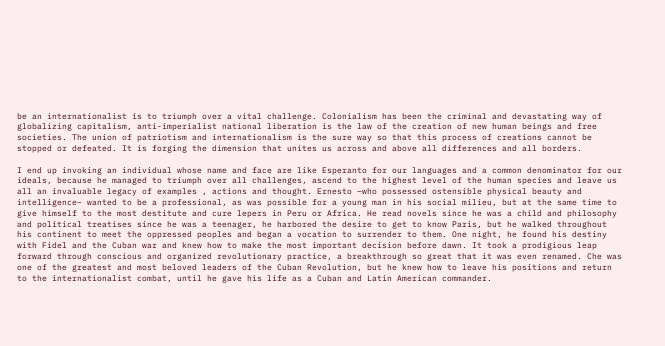be an internationalist is to triumph over a vital challenge. Colonialism has been the criminal and devastating way of globalizing capitalism, anti-imperialist national liberation is the law of the creation of new human beings and free societies. The union of patriotism and internationalism is the sure way so that this process of creations cannot be stopped or defeated. It is forging the dimension that unites us across and above all differences and all borders.

I end up invoking an individual whose name and face are like Esperanto for our languages and a common denominator for our ideals, because he managed to triumph over all challenges, ascend to the highest level of the human species and leave us all an invaluable legacy of examples , actions and thought. Ernesto –who possessed ostensible physical beauty and intelligence– wanted to be a professional, as was possible for a young man in his social milieu, but at the same time to give himself to the most destitute and cure lepers in Peru or Africa. He read novels since he was a child and philosophy and political treatises since he was a teenager, he harbored the desire to get to know Paris, but he walked throughout his continent to meet the oppressed peoples and began a vocation to surrender to them. One night, he found his destiny with Fidel and the Cuban war and knew how to make the most important decision before dawn. It took a prodigious leap forward through conscious and organized revolutionary practice, a breakthrough so great that it was even renamed. Che was one of the greatest and most beloved leaders of the Cuban Revolution, but he knew how to leave his positions and return to the internationalist combat, until he gave his life as a Cuban and Latin American commander.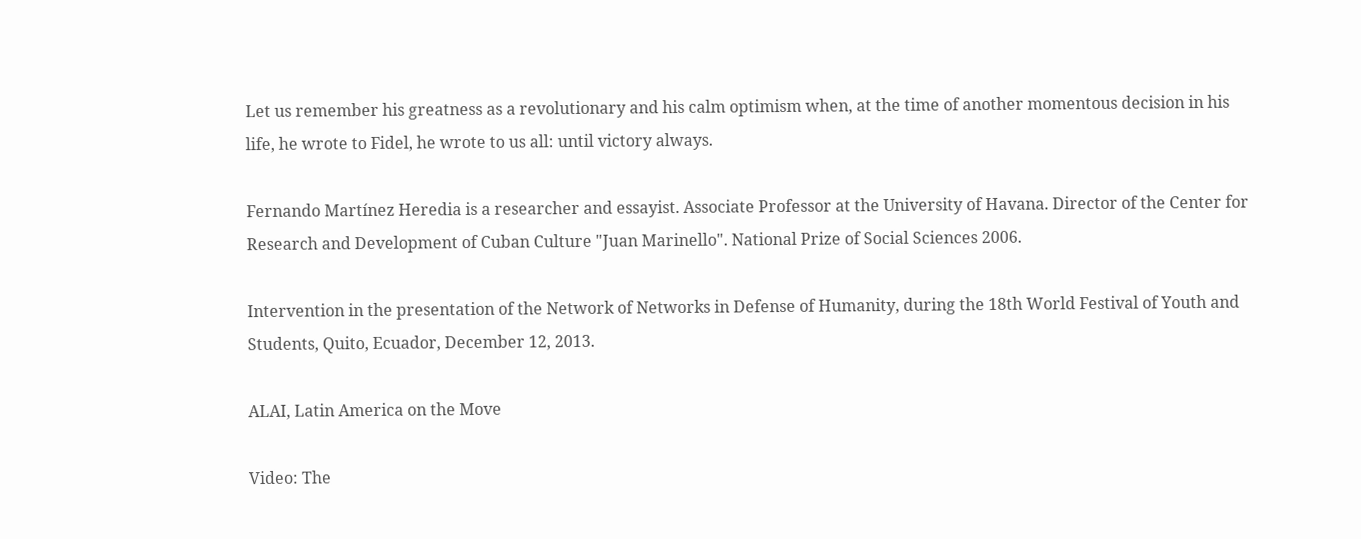Let us remember his greatness as a revolutionary and his calm optimism when, at the time of another momentous decision in his life, he wrote to Fidel, he wrote to us all: until victory always.

Fernando Martínez Heredia is a researcher and essayist. Associate Professor at the University of Havana. Director of the Center for Research and Development of Cuban Culture "Juan Marinello". National Prize of Social Sciences 2006.

Intervention in the presentation of the Network of Networks in Defense of Humanity, during the 18th World Festival of Youth and Students, Quito, Ecuador, December 12, 2013.

ALAI, Latin America on the Move

Video: The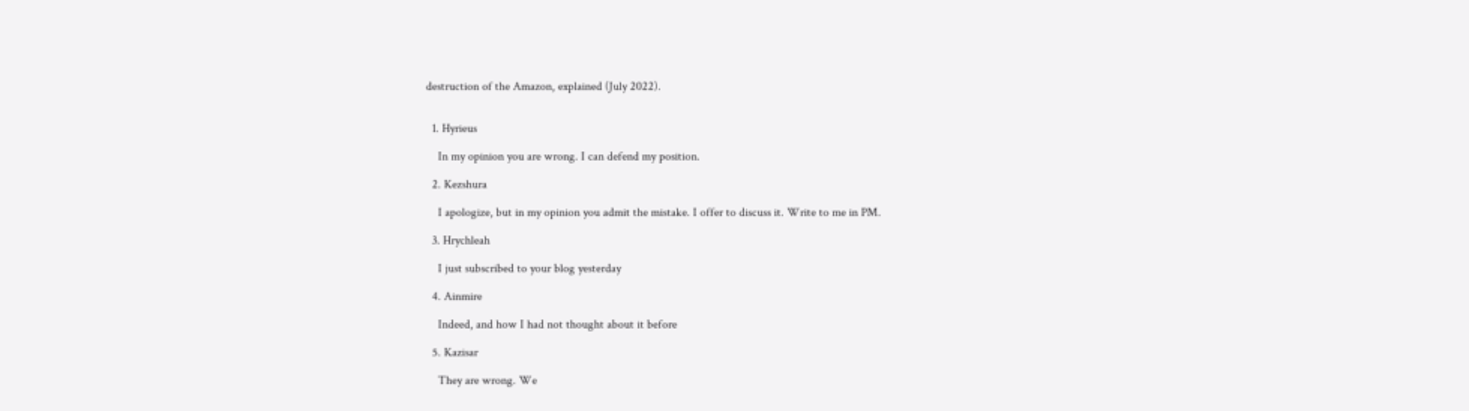destruction of the Amazon, explained (July 2022).


  1. Hyrieus

    In my opinion you are wrong. I can defend my position.

  2. Kezshura

    I apologize, but in my opinion you admit the mistake. I offer to discuss it. Write to me in PM.

  3. Hrychleah

    I just subscribed to your blog yesterday

  4. Ainmire

    Indeed, and how I had not thought about it before

  5. Kazisar

    They are wrong. We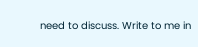need to discuss. Write to me in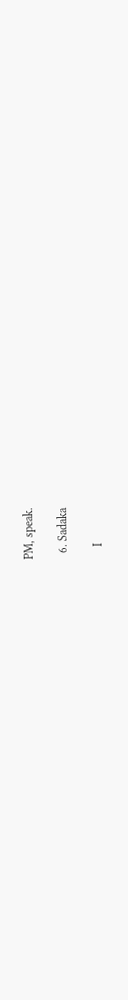PM, speak.

  6. Sadaka

    I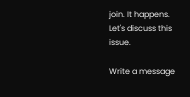join. It happens. Let's discuss this issue.

Write a message